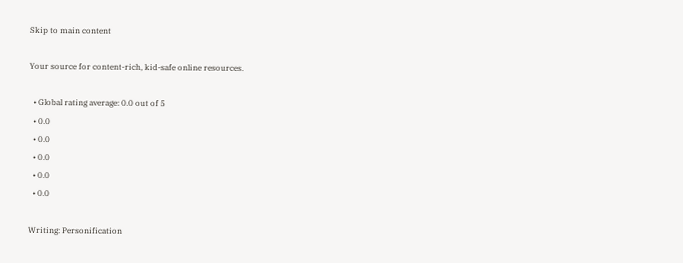Skip to main content

Your source for content-rich, kid-safe online resources.

  • Global rating average: 0.0 out of 5
  • 0.0
  • 0.0
  • 0.0
  • 0.0
  • 0.0

Writing: Personification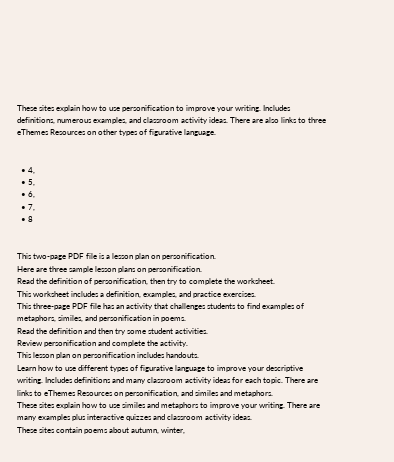These sites explain how to use personification to improve your writing. Includes definitions, numerous examples, and classroom activity ideas. There are also links to three eThemes Resources on other types of figurative language.


  • 4,
  • 5,
  • 6,
  • 7,
  • 8


This two-page PDF file is a lesson plan on personification.
Here are three sample lesson plans on personification.
Read the definition of personification, then try to complete the worksheet.
This worksheet includes a definition, examples, and practice exercises.
This three-page PDF file has an activity that challenges students to find examples of metaphors, similes, and personification in poems.
Read the definition and then try some student activities.
Review personification and complete the activity.
This lesson plan on personification includes handouts.
Learn how to use different types of figurative language to improve your descriptive writing. Includes definitions and many classroom activity ideas for each topic. There are links to eThemes Resources on personification, and similes and metaphors.
These sites explain how to use similes and metaphors to improve your writing. There are many examples plus interactive quizzes and classroom activity ideas.
These sites contain poems about autumn, winter,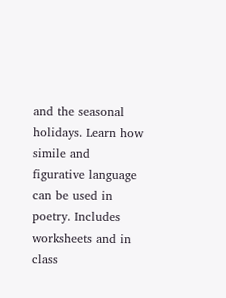and the seasonal holidays. Learn how simile and figurative language can be used in poetry. Includes worksheets and in class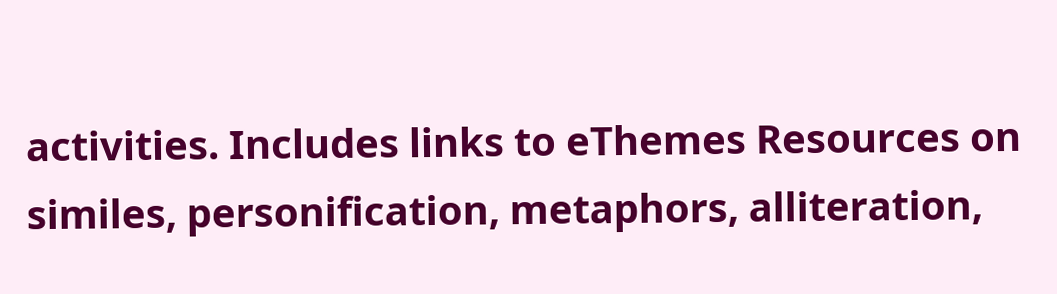activities. Includes links to eThemes Resources on similes, personification, metaphors, alliteration,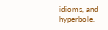idioms, and hyperbole.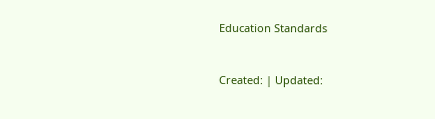Education Standards


Created: | Updated: